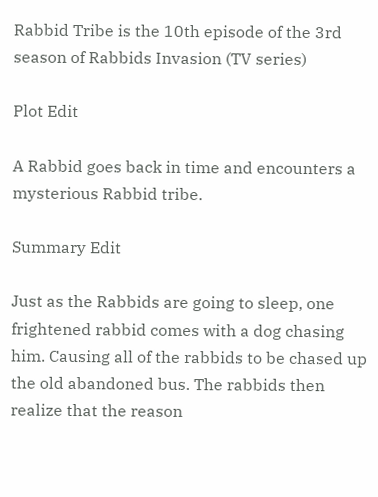Rabbid Tribe is the 10th episode of the 3rd season of Rabbids Invasion (TV series)

Plot Edit

A Rabbid goes back in time and encounters a mysterious Rabbid tribe.

Summary Edit

Just as the Rabbids are going to sleep, one frightened rabbid comes with a dog chasing him. Causing all of the rabbids to be chased up the old abandoned bus. The rabbids then realize that the reason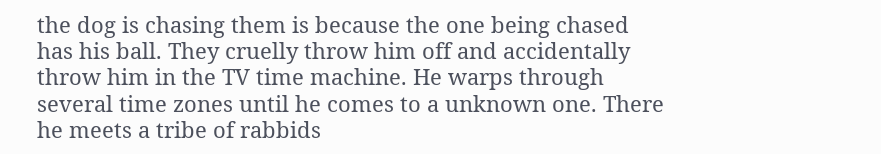the dog is chasing them is because the one being chased has his ball. They cruelly throw him off and accidentally throw him in the TV time machine. He warps through several time zones until he comes to a unknown one. There he meets a tribe of rabbids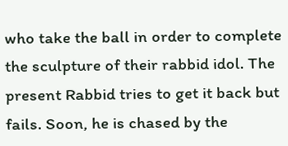who take the ball in order to complete the sculpture of their rabbid idol. The present Rabbid tries to get it back but fails. Soon, he is chased by the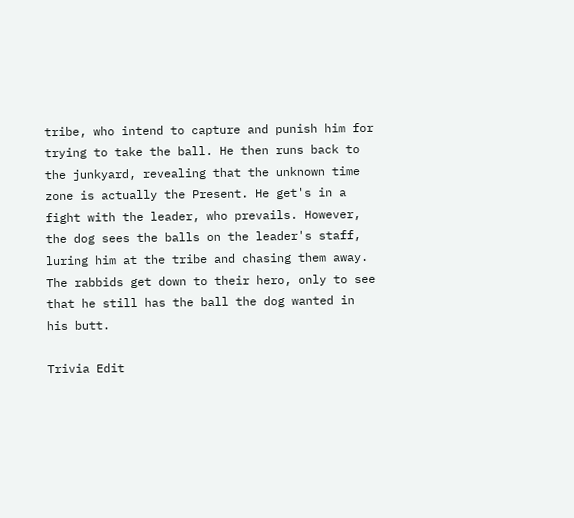tribe, who intend to capture and punish him for trying to take the ball. He then runs back to the junkyard, revealing that the unknown time zone is actually the Present. He get's in a fight with the leader, who prevails. However, the dog sees the balls on the leader's staff, luring him at the tribe and chasing them away. The rabbids get down to their hero, only to see that he still has the ball the dog wanted in his butt.

Trivia Edit